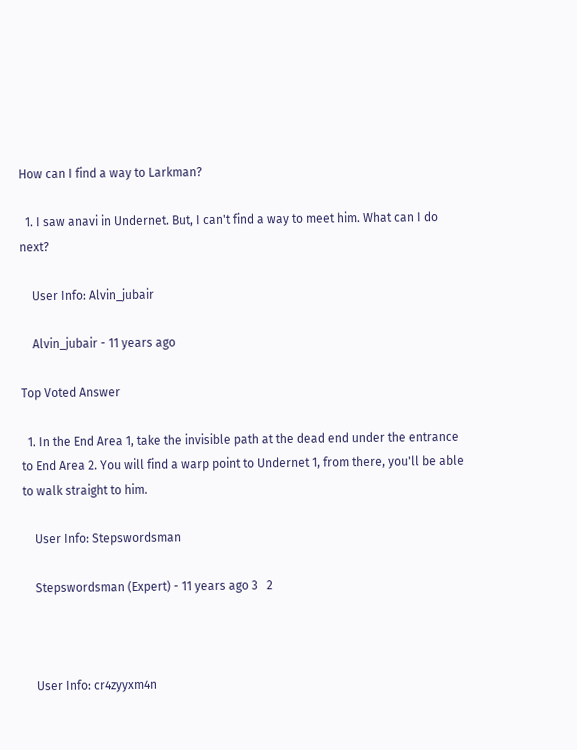How can I find a way to Larkman?

  1. I saw anavi in Undernet. But, I can't find a way to meet him. What can I do next?

    User Info: Alvin_jubair

    Alvin_jubair - 11 years ago

Top Voted Answer

  1. In the End Area 1, take the invisible path at the dead end under the entrance to End Area 2. You will find a warp point to Undernet 1, from there, you'll be able to walk straight to him.

    User Info: Stepswordsman

    Stepswordsman (Expert) - 11 years ago 3   2



    User Info: cr4zyyxm4n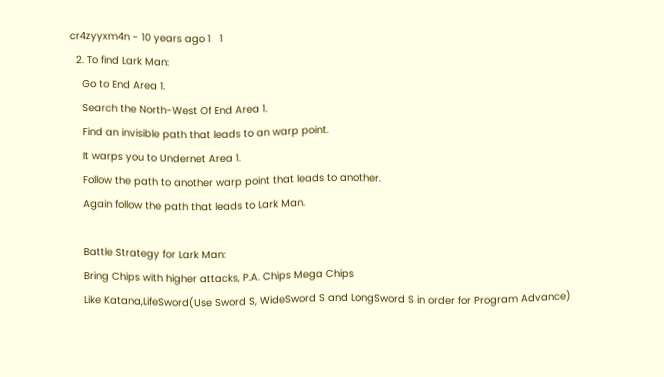cr4zyyxm4n - 10 years ago 1   1
  2. To find Lark Man:
    Go to End Area 1.
    Search the North-West Of End Area 1.
    Find an invisible path that leads to an warp point.
    It warps you to Undernet Area 1.
    Follow the path to another warp point that leads to another.
    Again follow the path that leads to Lark Man.

    Battle Strategy for Lark Man:
    Bring Chips with higher attacks, P.A. Chips Mega Chips
    Like Katana,LifeSword(Use Sword S, WideSword S and LongSword S in order for Program Advance)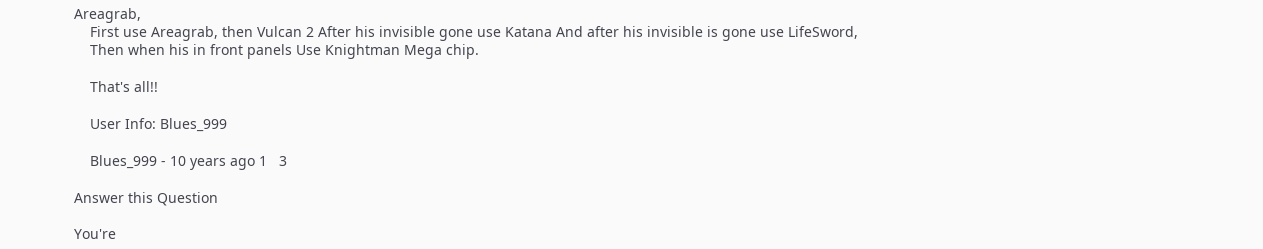Areagrab,
    First use Areagrab, then Vulcan 2 After his invisible gone use Katana And after his invisible is gone use LifeSword,
    Then when his in front panels Use Knightman Mega chip.

    That's all!!

    User Info: Blues_999

    Blues_999 - 10 years ago 1   3

Answer this Question

You're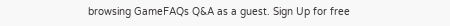browsing GameFAQs Q&A as a guest. Sign Up for free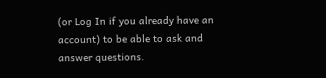(or Log In if you already have an account) to be able to ask and answer questions.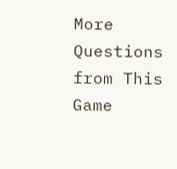More Questions from This Game